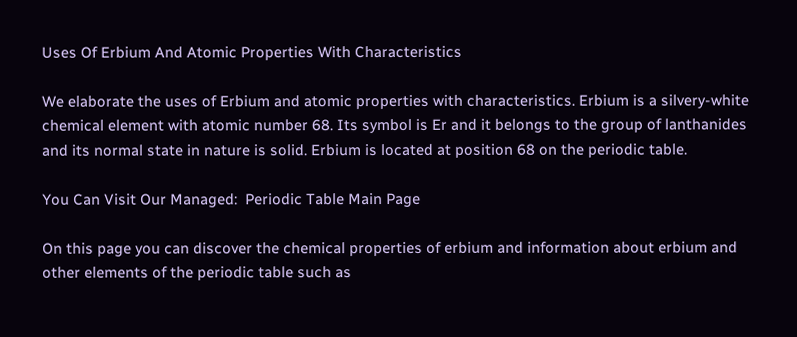Uses Of Erbium And Atomic Properties With Characteristics

We elaborate the uses of Erbium and atomic properties with characteristics. Erbium is a silvery-white chemical element with atomic number 68. Its symbol is Er and it belongs to the group of lanthanides and its normal state in nature is solid. Erbium is located at position 68 on the periodic table.

You Can Visit Our Managed:  Periodic Table Main Page

On this page you can discover the chemical properties of erbium and information about erbium and other elements of the periodic table such as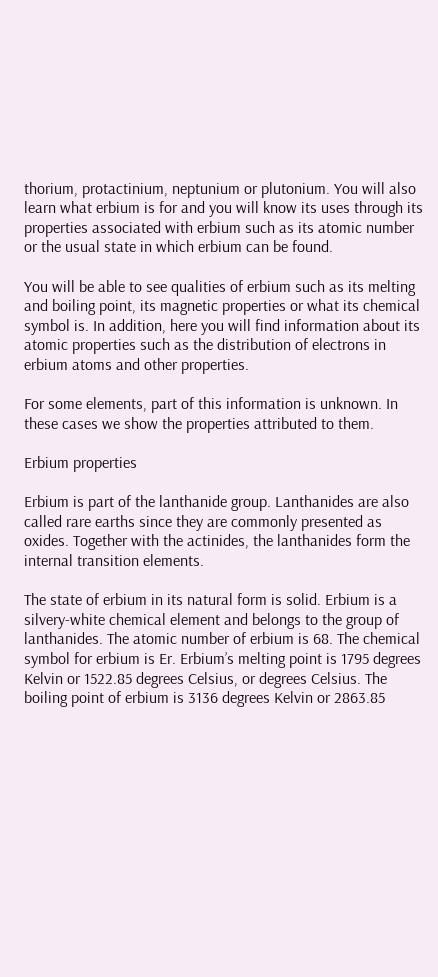thorium, protactinium, neptunium or plutonium. You will also learn what erbium is for and you will know its uses through its properties associated with erbium such as its atomic number or the usual state in which erbium can be found.

You will be able to see qualities of erbium such as its melting and boiling point, its magnetic properties or what its chemical symbol is. In addition, here you will find information about its atomic properties such as the distribution of electrons in erbium atoms and other properties.

For some elements, part of this information is unknown. In these cases we show the properties attributed to them.

Erbium properties

Erbium is part of the lanthanide group. Lanthanides are also called rare earths since they are commonly presented as oxides. Together with the actinides, the lanthanides form the internal transition elements.

The state of erbium in its natural form is solid. Erbium is a silvery-white chemical element and belongs to the group of lanthanides. The atomic number of erbium is 68. The chemical symbol for erbium is Er. Erbium’s melting point is 1795 degrees Kelvin or 1522.85 degrees Celsius, or degrees Celsius. The boiling point of erbium is 3136 degrees Kelvin or 2863.85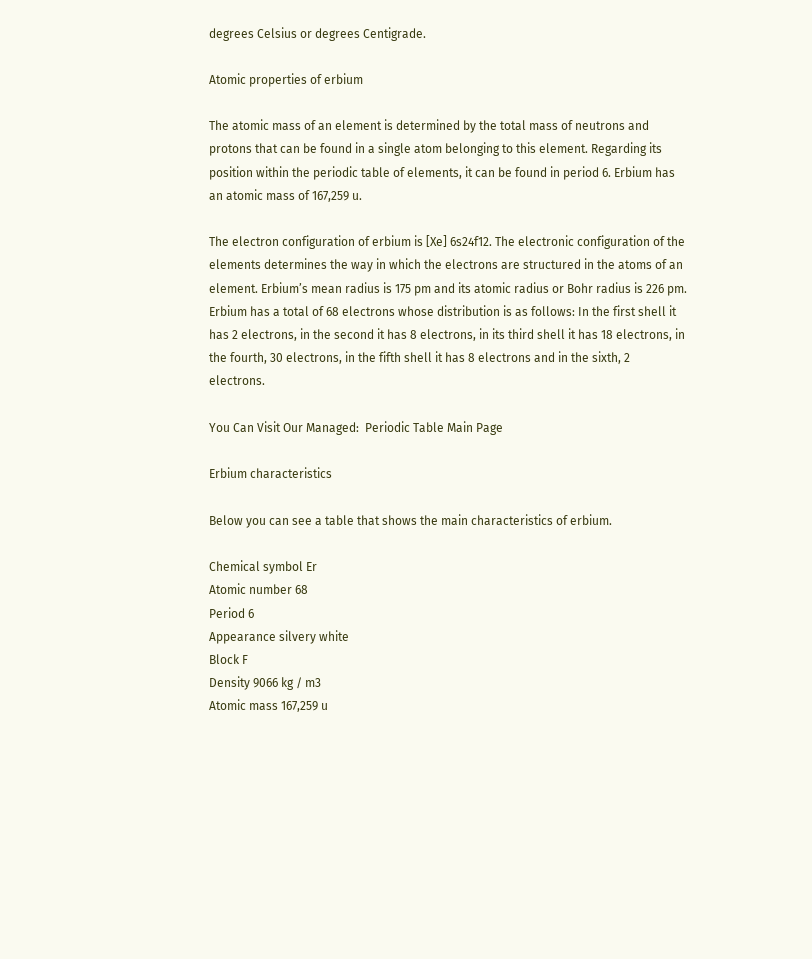degrees Celsius or degrees Centigrade.

Atomic properties of erbium

The atomic mass of an element is determined by the total mass of neutrons and protons that can be found in a single atom belonging to this element. Regarding its position within the periodic table of elements, it can be found in period 6. Erbium has an atomic mass of 167,259 u.

The electron configuration of erbium is [Xe] 6s24f12. The electronic configuration of the elements determines the way in which the electrons are structured in the atoms of an element. Erbium’s mean radius is 175 pm and its atomic radius or Bohr radius is 226 pm. Erbium has a total of 68 electrons whose distribution is as follows: In the first shell it has 2 electrons, in the second it has 8 electrons, in its third shell it has 18 electrons, in the fourth, 30 electrons, in the fifth shell it has 8 electrons and in the sixth, 2 electrons.

You Can Visit Our Managed:  Periodic Table Main Page

Erbium characteristics

Below you can see a table that shows the main characteristics of erbium.

Chemical symbol Er
Atomic number 68
Period 6
Appearance silvery white
Block F
Density 9066 kg / m3
Atomic mass 167,259 u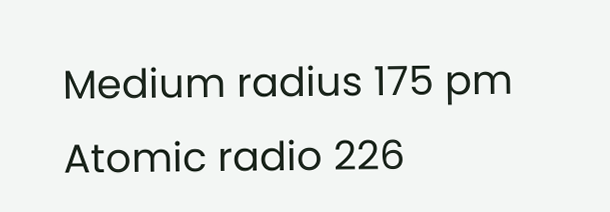Medium radius 175 pm
Atomic radio 226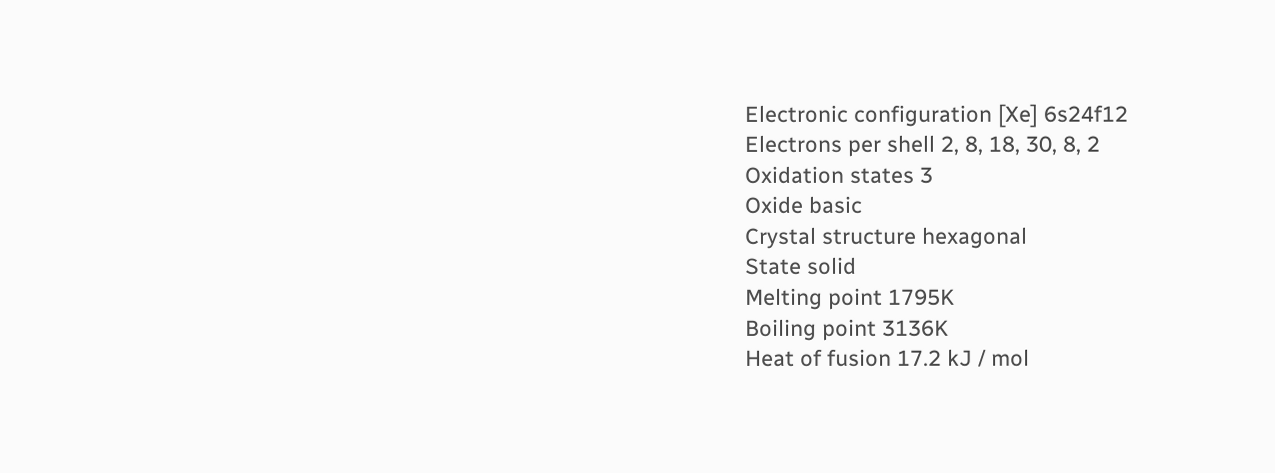Electronic configuration [Xe] 6s24f12
Electrons per shell 2, 8, 18, 30, 8, 2
Oxidation states 3
Oxide basic
Crystal structure hexagonal
State solid
Melting point 1795K
Boiling point 3136K
Heat of fusion 17.2 kJ / mol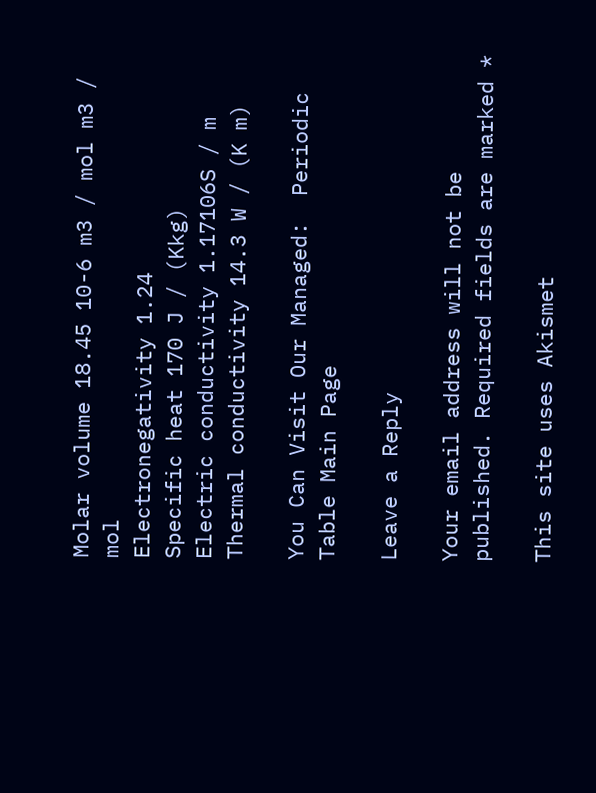Molar volume 18.45 10-6 m3 / mol m3 / mol
Electronegativity 1.24
Specific heat 170 J / (Kkg)
Electric conductivity 1.17106S / m
Thermal conductivity 14.3 W / (K m)

You Can Visit Our Managed:  Periodic Table Main Page

Leave a Reply

Your email address will not be published. Required fields are marked *

This site uses Akismet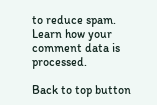to reduce spam. Learn how your comment data is processed.

Back to top button